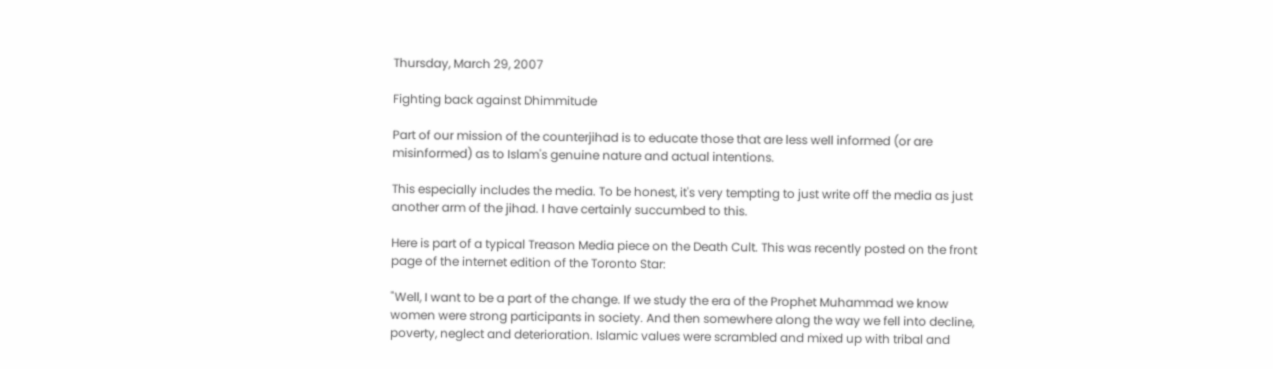Thursday, March 29, 2007

Fighting back against Dhimmitude

Part of our mission of the counterjihad is to educate those that are less well informed (or are misinformed) as to Islam's genuine nature and actual intentions.

This especially includes the media. To be honest, it's very tempting to just write off the media as just another arm of the jihad. I have certainly succumbed to this.

Here is part of a typical Treason Media piece on the Death Cult. This was recently posted on the front page of the internet edition of the Toronto Star:

"Well, I want to be a part of the change. If we study the era of the Prophet Muhammad we know women were strong participants in society. And then somewhere along the way we fell into decline, poverty, neglect and deterioration. Islamic values were scrambled and mixed up with tribal and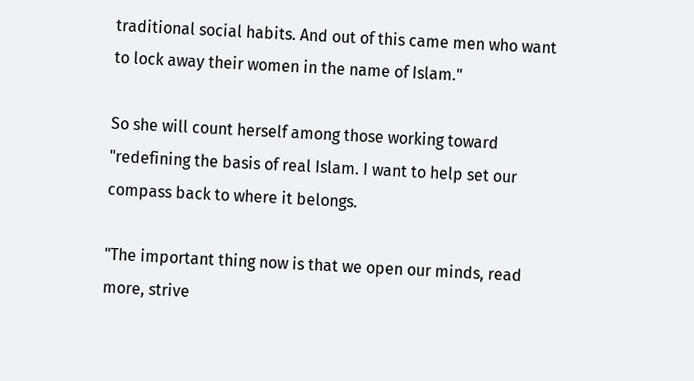traditional social habits. And out of this came men who want to lock away their women in the name of Islam."

So she will count herself among those working toward "redefining the basis of real Islam. I want to help set our compass back to where it belongs.

"The important thing now is that we open our minds, read more, strive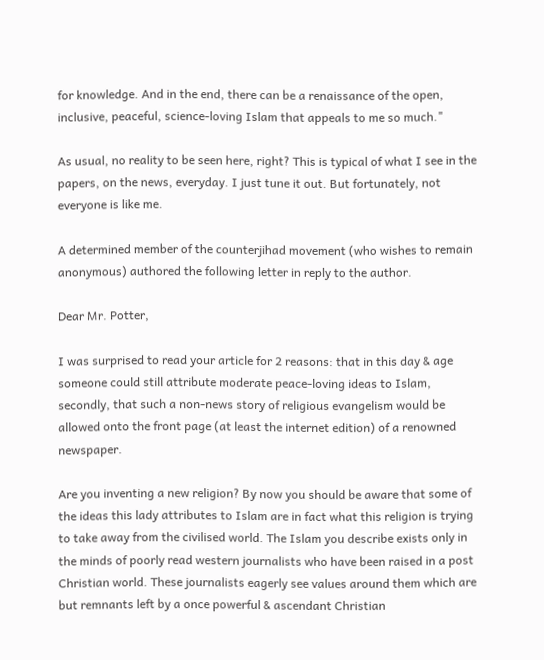for knowledge. And in the end, there can be a renaissance of the open, inclusive, peaceful, science-loving Islam that appeals to me so much."

As usual, no reality to be seen here, right? This is typical of what I see in the papers, on the news, everyday. I just tune it out. But fortunately, not everyone is like me.

A determined member of the counterjihad movement (who wishes to remain anonymous) authored the following letter in reply to the author.

Dear Mr. Potter,

I was surprised to read your article for 2 reasons: that in this day & age someone could still attribute moderate peace-loving ideas to Islam, secondly, that such a non-news story of religious evangelism would be allowed onto the front page (at least the internet edition) of a renowned newspaper.

Are you inventing a new religion? By now you should be aware that some of the ideas this lady attributes to Islam are in fact what this religion is trying to take away from the civilised world. The Islam you describe exists only in the minds of poorly read western journalists who have been raised in a post Christian world. These journalists eagerly see values around them which are but remnants left by a once powerful & ascendant Christian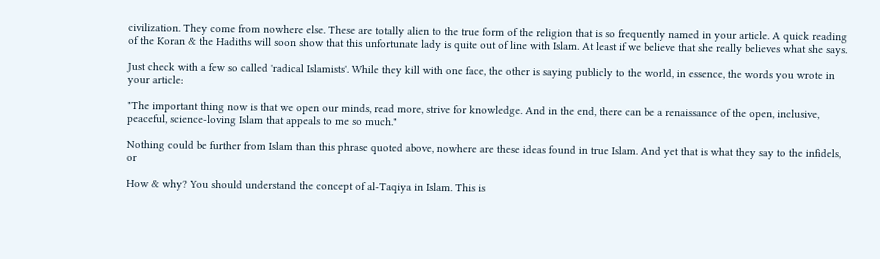civilization. They come from nowhere else. These are totally alien to the true form of the religion that is so frequently named in your article. A quick reading of the Koran & the Hadiths will soon show that this unfortunate lady is quite out of line with Islam. At least if we believe that she really believes what she says.

Just check with a few so called 'radical Islamists'. While they kill with one face, the other is saying publicly to the world, in essence, the words you wrote in your article:

"The important thing now is that we open our minds, read more, strive for knowledge. And in the end, there can be a renaissance of the open, inclusive, peaceful, science-loving Islam that appeals to me so much."

Nothing could be further from Islam than this phrase quoted above, nowhere are these ideas found in true Islam. And yet that is what they say to the infidels, or

How & why? You should understand the concept of al-Taqiya in Islam. This is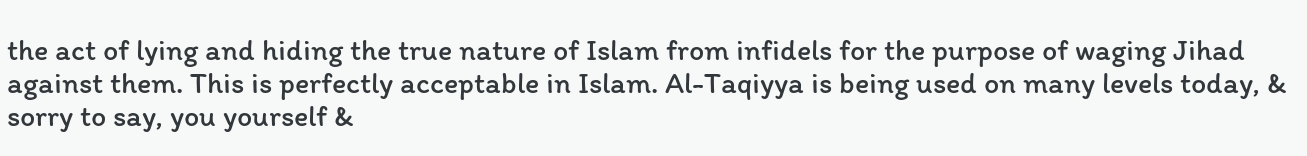the act of lying and hiding the true nature of Islam from infidels for the purpose of waging Jihad against them. This is perfectly acceptable in Islam. Al-Taqiyya is being used on many levels today, & sorry to say, you yourself &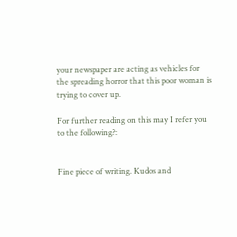your newspaper are acting as vehicles for the spreading horror that this poor woman is trying to cover up.

For further reading on this may I refer you to the following?:


Fine piece of writing. Kudos and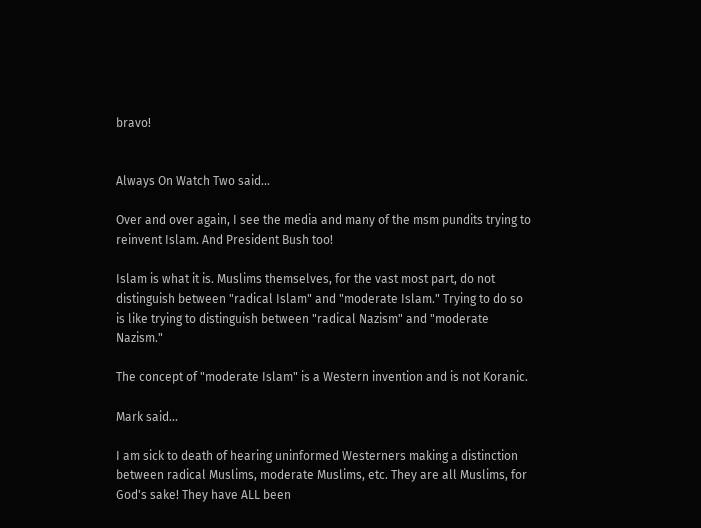bravo!


Always On Watch Two said...

Over and over again, I see the media and many of the msm pundits trying to reinvent Islam. And President Bush too!

Islam is what it is. Muslims themselves, for the vast most part, do not distinguish between "radical Islam" and "moderate Islam." Trying to do so is like trying to distinguish between "radical Nazism" and "moderate Nazism."

The concept of "moderate Islam" is a Western invention and is not Koranic.

Mark said...

I am sick to death of hearing uninformed Westerners making a distinction between radical Muslims, moderate Muslims, etc. They are all Muslims, for God's sake! They have ALL been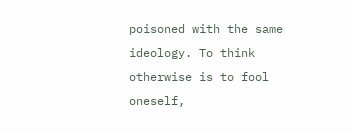poisoned with the same ideology. To think otherwise is to fool oneself,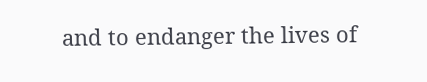and to endanger the lives of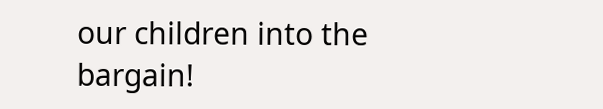our children into the bargain!